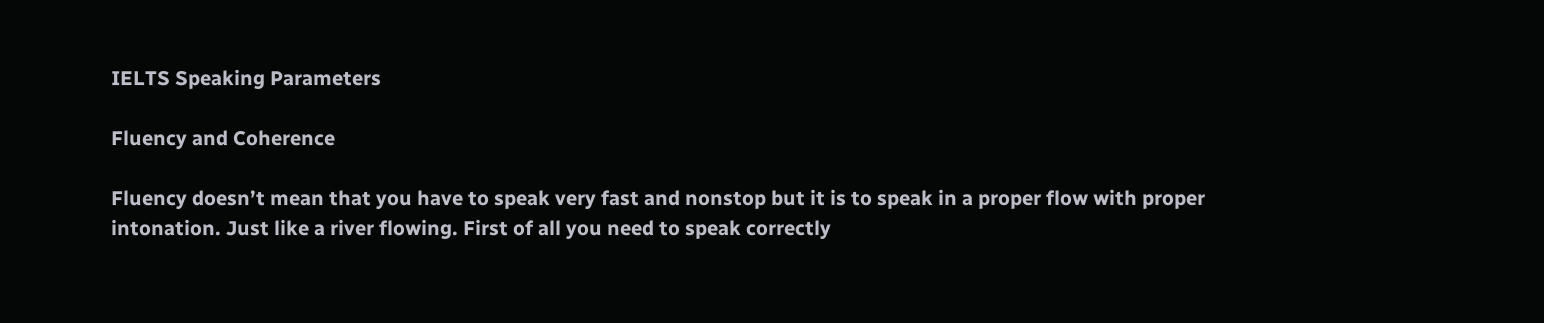IELTS Speaking Parameters

Fluency and Coherence

Fluency doesn’t mean that you have to speak very fast and nonstop but it is to speak in a proper flow with proper intonation. Just like a river flowing. First of all you need to speak correctly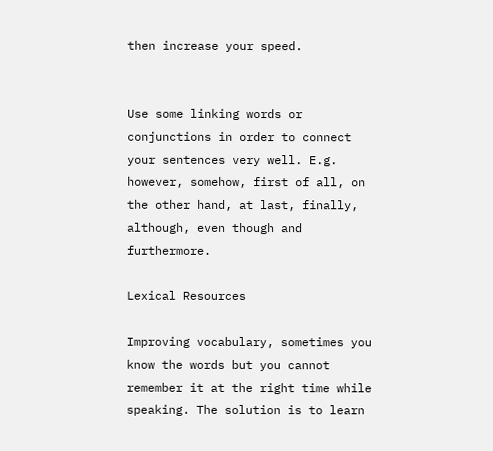then increase your speed.


Use some linking words or conjunctions in order to connect your sentences very well. E.g. however, somehow, first of all, on the other hand, at last, finally, although, even though and furthermore.

Lexical Resources

Improving vocabulary, sometimes you know the words but you cannot remember it at the right time while speaking. The solution is to learn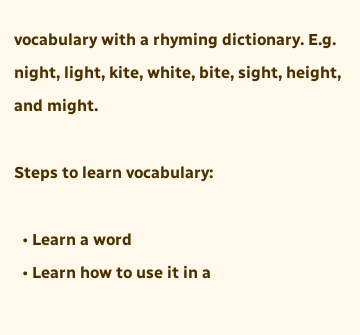vocabulary with a rhyming dictionary. E.g. night, light, kite, white, bite, sight, height, and might.

Steps to learn vocabulary:

  • Learn a word
  • Learn how to use it in a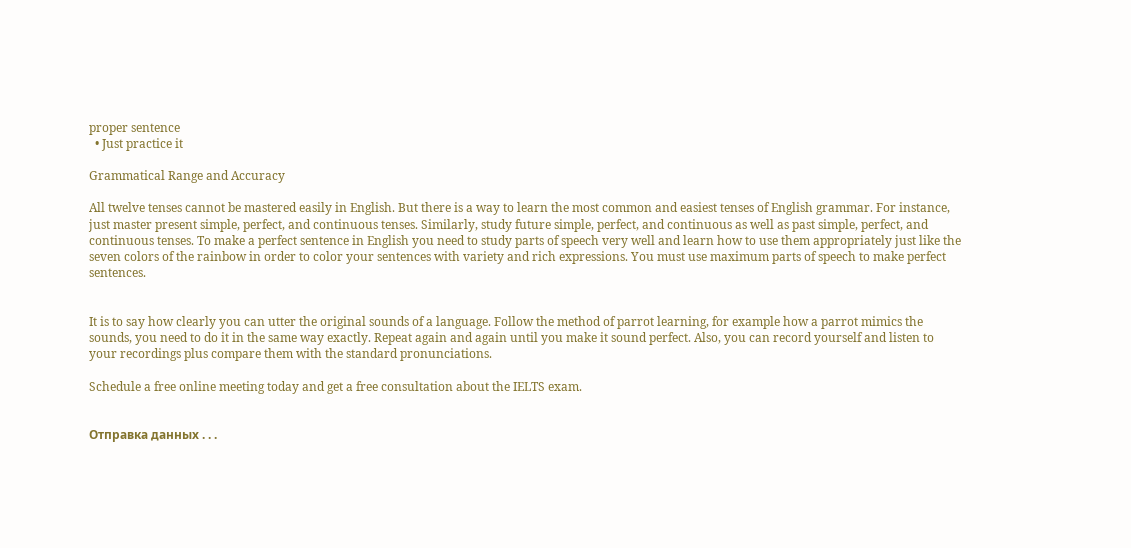proper sentence
  • Just practice it

Grammatical Range and Accuracy

All twelve tenses cannot be mastered easily in English. But there is a way to learn the most common and easiest tenses of English grammar. For instance, just master present simple, perfect, and continuous tenses. Similarly, study future simple, perfect, and continuous as well as past simple, perfect, and continuous tenses. To make a perfect sentence in English you need to study parts of speech very well and learn how to use them appropriately just like the seven colors of the rainbow in order to color your sentences with variety and rich expressions. You must use maximum parts of speech to make perfect sentences.


It is to say how clearly you can utter the original sounds of a language. Follow the method of parrot learning, for example how a parrot mimics the sounds, you need to do it in the same way exactly. Repeat again and again until you make it sound perfect. Also, you can record yourself and listen to your recordings plus compare them with the standard pronunciations.

Schedule a free online meeting today and get a free consultation about the IELTS exam.


Отправка данных . . .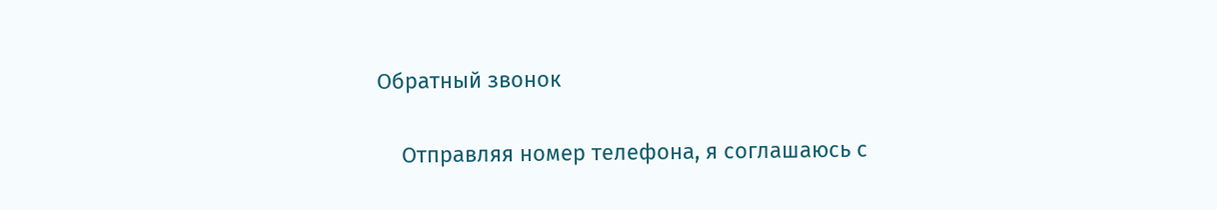Обратный звонок

    Отправляя номер телефона, я соглашаюсь с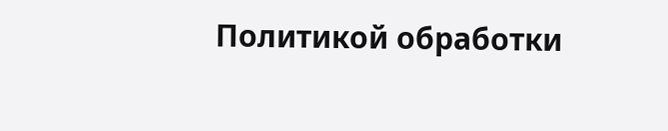Политикой обработки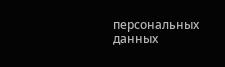персональных данных